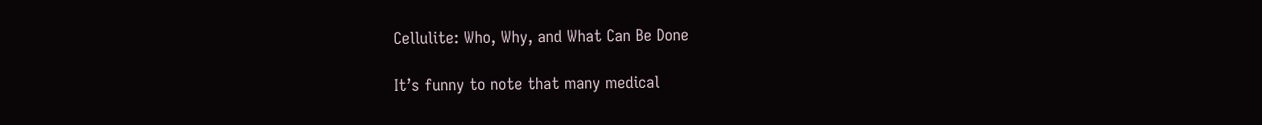Cellulite: Who, Why, and What Can Be Done

It’s funny to note that many medical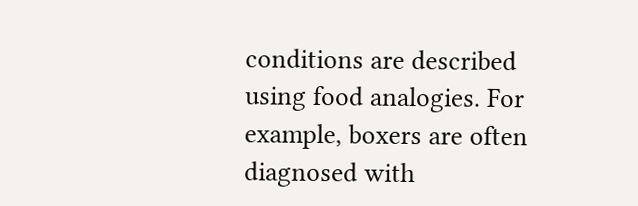conditions are described using food analogies. For example, boxers are often diagnosed with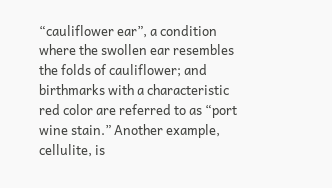“cauliflower ear”, a condition where the swollen ear resembles the folds of cauliflower; and birthmarks with a characteristic red color are referred to as “port wine stain.” Another example, cellulite, is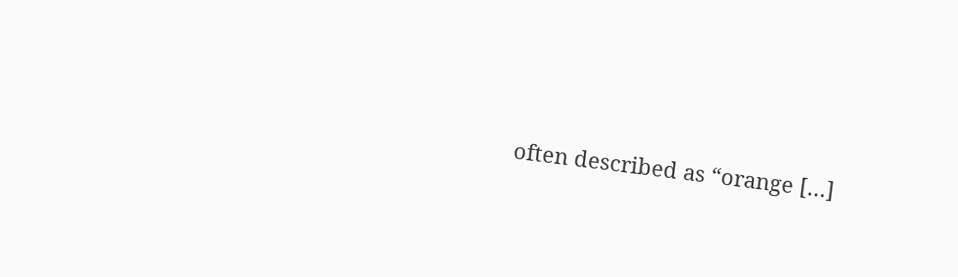often described as “orange […]